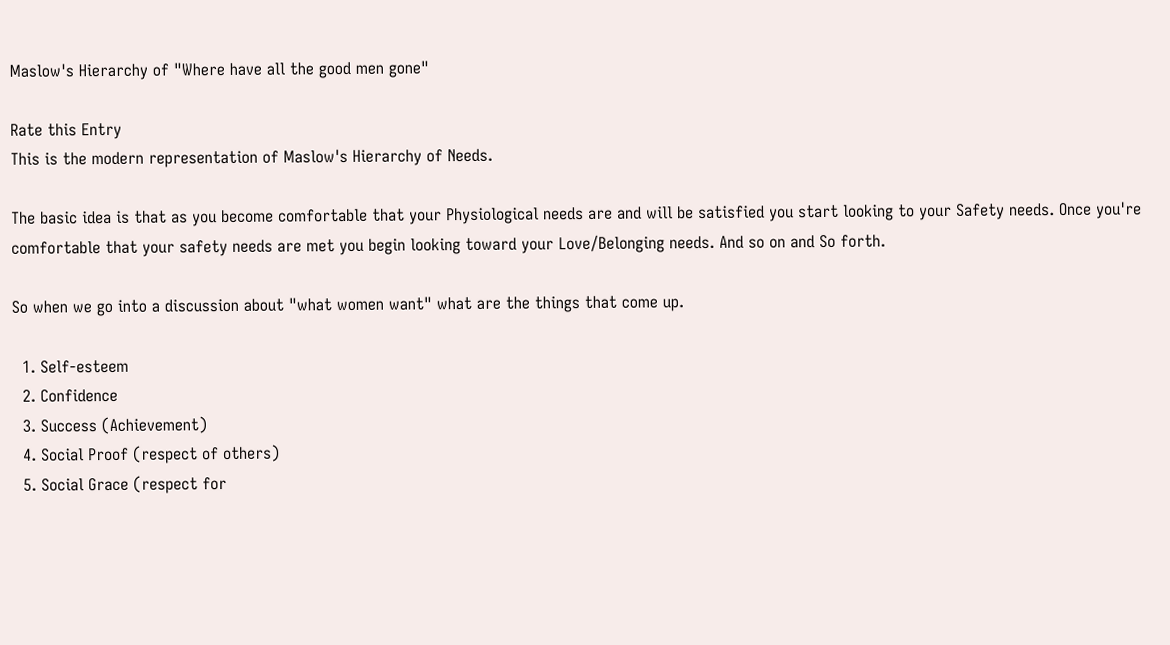Maslow's Hierarchy of "Where have all the good men gone"

Rate this Entry
This is the modern representation of Maslow's Hierarchy of Needs.

The basic idea is that as you become comfortable that your Physiological needs are and will be satisfied you start looking to your Safety needs. Once you're comfortable that your safety needs are met you begin looking toward your Love/Belonging needs. And so on and So forth.

So when we go into a discussion about "what women want" what are the things that come up.

  1. Self-esteem
  2. Confidence
  3. Success (Achievement)
  4. Social Proof (respect of others)
  5. Social Grace (respect for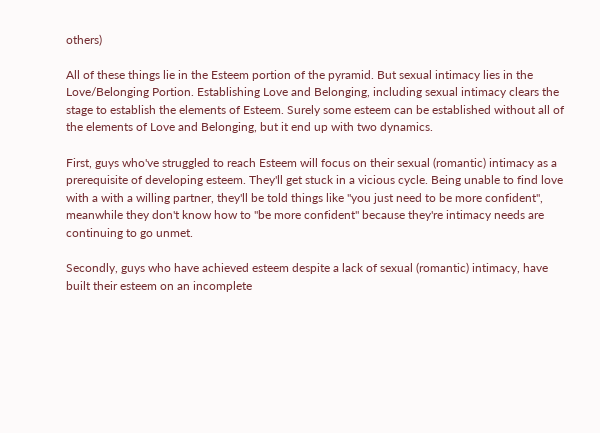others)

All of these things lie in the Esteem portion of the pyramid. But sexual intimacy lies in the Love/Belonging Portion. Establishing Love and Belonging, including sexual intimacy clears the stage to establish the elements of Esteem. Surely some esteem can be established without all of the elements of Love and Belonging, but it end up with two dynamics.

First, guys who've struggled to reach Esteem will focus on their sexual (romantic) intimacy as a prerequisite of developing esteem. They'll get stuck in a vicious cycle. Being unable to find love with a with a willing partner, they'll be told things like "you just need to be more confident", meanwhile they don't know how to "be more confident" because they're intimacy needs are continuing to go unmet.

Secondly, guys who have achieved esteem despite a lack of sexual (romantic) intimacy, have built their esteem on an incomplete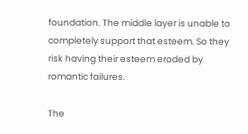foundation. The middle layer is unable to completely support that esteem. So they risk having their esteem eroded by romantic failures.

The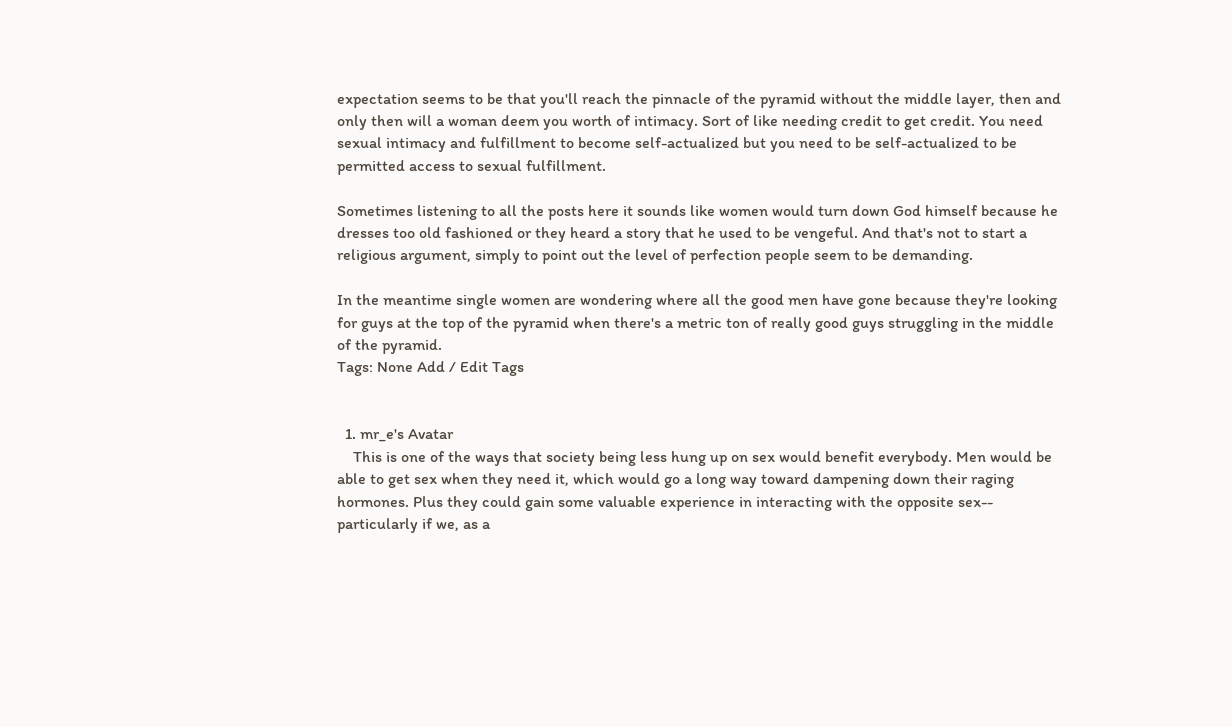expectation seems to be that you'll reach the pinnacle of the pyramid without the middle layer, then and only then will a woman deem you worth of intimacy. Sort of like needing credit to get credit. You need sexual intimacy and fulfillment to become self-actualized but you need to be self-actualized to be permitted access to sexual fulfillment.

Sometimes listening to all the posts here it sounds like women would turn down God himself because he dresses too old fashioned or they heard a story that he used to be vengeful. And that's not to start a religious argument, simply to point out the level of perfection people seem to be demanding.

In the meantime single women are wondering where all the good men have gone because they're looking for guys at the top of the pyramid when there's a metric ton of really good guys struggling in the middle of the pyramid.
Tags: None Add / Edit Tags


  1. mr_e's Avatar
    This is one of the ways that society being less hung up on sex would benefit everybody. Men would be able to get sex when they need it, which would go a long way toward dampening down their raging hormones. Plus they could gain some valuable experience in interacting with the opposite sex-- particularly if we, as a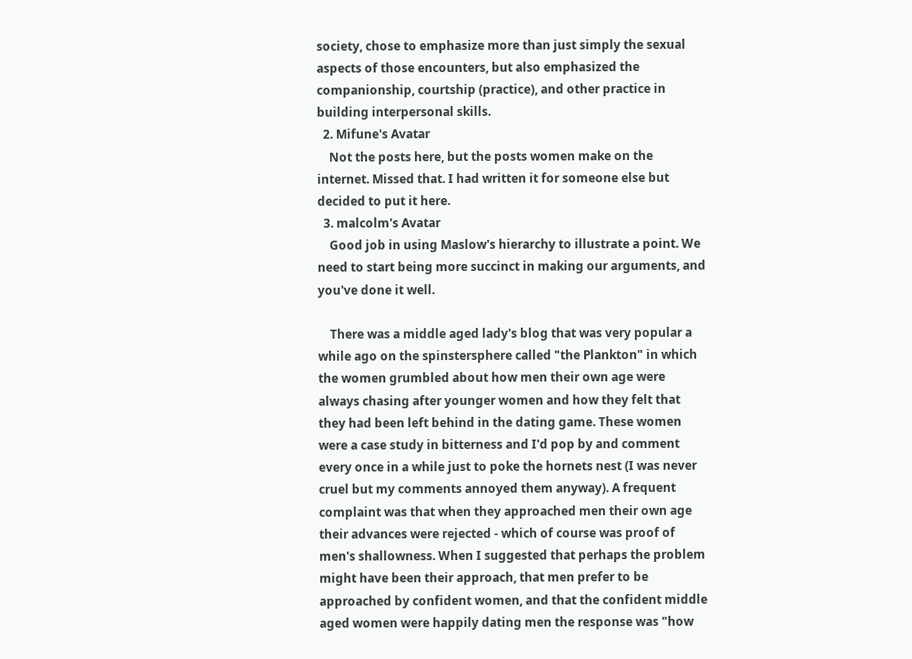society, chose to emphasize more than just simply the sexual aspects of those encounters, but also emphasized the companionship, courtship (practice), and other practice in building interpersonal skills.
  2. Mifune's Avatar
    Not the posts here, but the posts women make on the internet. Missed that. I had written it for someone else but decided to put it here.
  3. malcolm's Avatar
    Good job in using Maslow's hierarchy to illustrate a point. We need to start being more succinct in making our arguments, and you've done it well.

    There was a middle aged lady's blog that was very popular a while ago on the spinstersphere called "the Plankton" in which the women grumbled about how men their own age were always chasing after younger women and how they felt that they had been left behind in the dating game. These women were a case study in bitterness and I'd pop by and comment every once in a while just to poke the hornets nest (I was never cruel but my comments annoyed them anyway). A frequent complaint was that when they approached men their own age their advances were rejected - which of course was proof of men's shallowness. When I suggested that perhaps the problem might have been their approach, that men prefer to be approached by confident women, and that the confident middle aged women were happily dating men the response was "how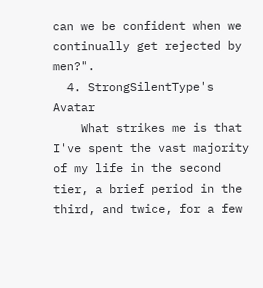can we be confident when we continually get rejected by men?".
  4. StrongSilentType's Avatar
    What strikes me is that I've spent the vast majority of my life in the second tier, a brief period in the third, and twice, for a few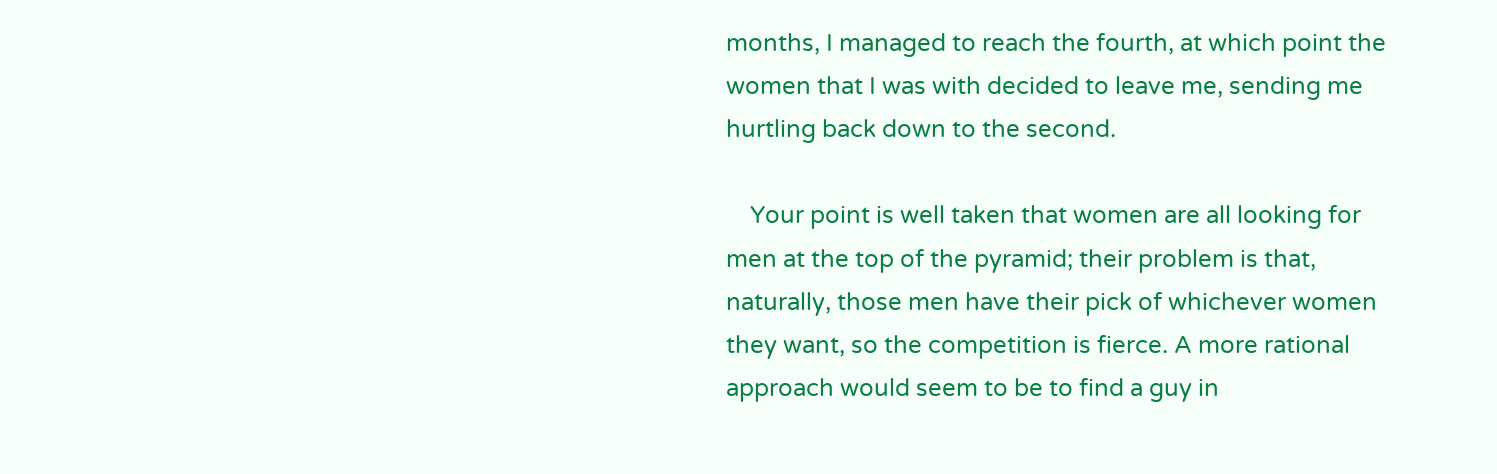months, I managed to reach the fourth, at which point the women that I was with decided to leave me, sending me hurtling back down to the second.

    Your point is well taken that women are all looking for men at the top of the pyramid; their problem is that, naturally, those men have their pick of whichever women they want, so the competition is fierce. A more rational approach would seem to be to find a guy in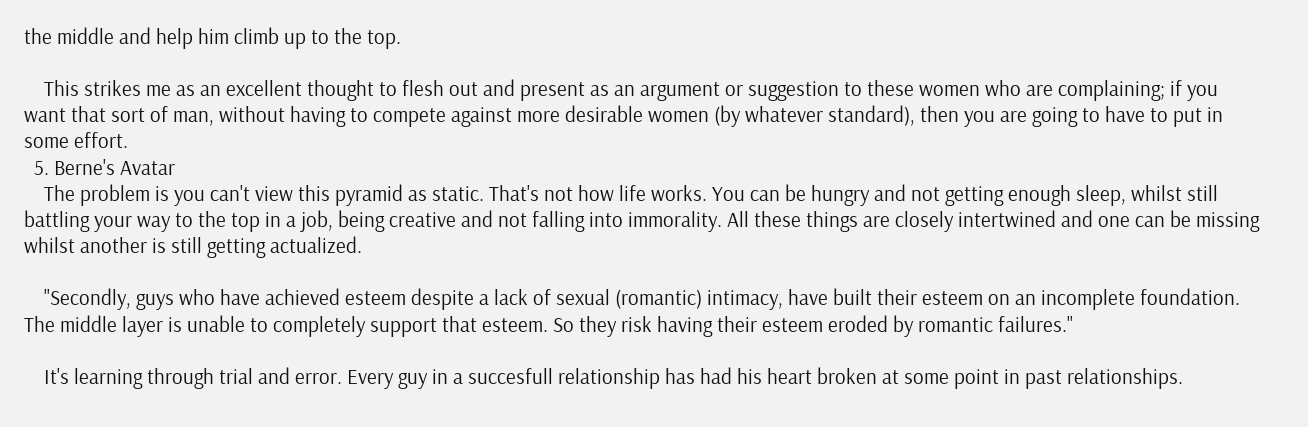the middle and help him climb up to the top.

    This strikes me as an excellent thought to flesh out and present as an argument or suggestion to these women who are complaining; if you want that sort of man, without having to compete against more desirable women (by whatever standard), then you are going to have to put in some effort.
  5. Berne's Avatar
    The problem is you can't view this pyramid as static. That's not how life works. You can be hungry and not getting enough sleep, whilst still battling your way to the top in a job, being creative and not falling into immorality. All these things are closely intertwined and one can be missing whilst another is still getting actualized.

    "Secondly, guys who have achieved esteem despite a lack of sexual (romantic) intimacy, have built their esteem on an incomplete foundation. The middle layer is unable to completely support that esteem. So they risk having their esteem eroded by romantic failures."

    It's learning through trial and error. Every guy in a succesfull relationship has had his heart broken at some point in past relationships.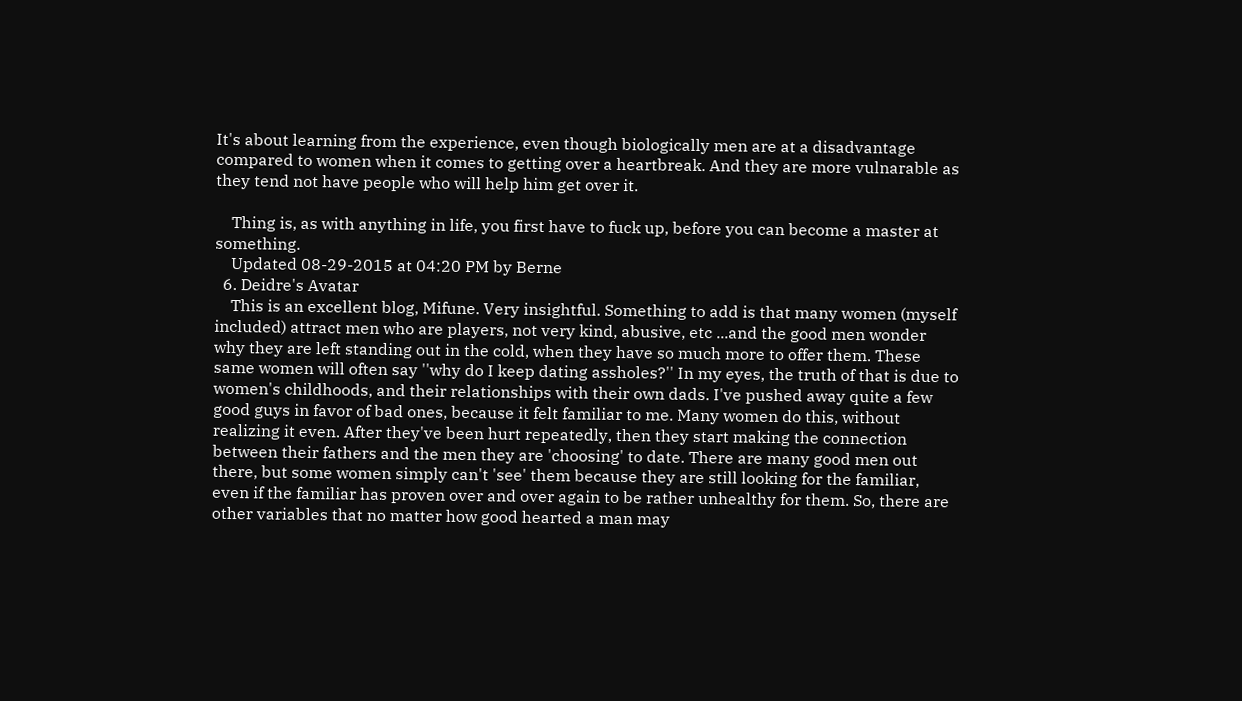It's about learning from the experience, even though biologically men are at a disadvantage compared to women when it comes to getting over a heartbreak. And they are more vulnarable as they tend not have people who will help him get over it.

    Thing is, as with anything in life, you first have to fuck up, before you can become a master at something.
    Updated 08-29-2015 at 04:20 PM by Berne
  6. Deidre's Avatar
    This is an excellent blog, Mifune. Very insightful. Something to add is that many women (myself included) attract men who are players, not very kind, abusive, etc ...and the good men wonder why they are left standing out in the cold, when they have so much more to offer them. These same women will often say ''why do I keep dating assholes?'' In my eyes, the truth of that is due to women's childhoods, and their relationships with their own dads. I've pushed away quite a few good guys in favor of bad ones, because it felt familiar to me. Many women do this, without realizing it even. After they've been hurt repeatedly, then they start making the connection between their fathers and the men they are 'choosing' to date. There are many good men out there, but some women simply can't 'see' them because they are still looking for the familiar, even if the familiar has proven over and over again to be rather unhealthy for them. So, there are other variables that no matter how good hearted a man may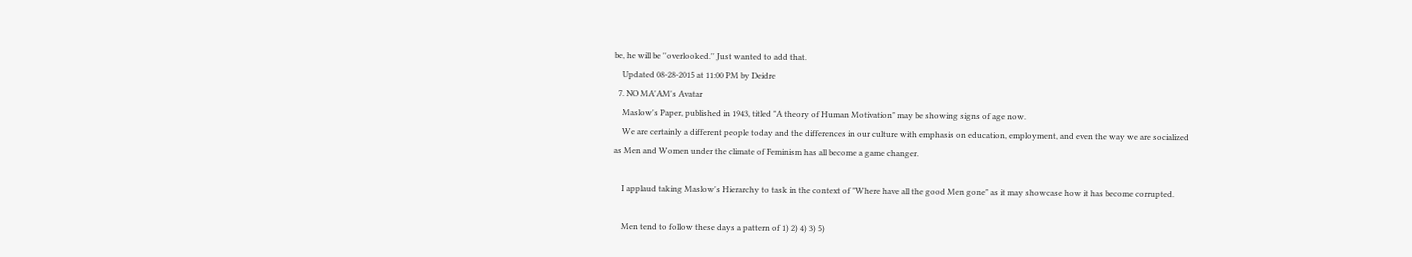be, he will be ''overlooked.'' Just wanted to add that.
    Updated 08-28-2015 at 11:00 PM by Deidre
  7. NO MA'AM's Avatar
    Maslow's Paper, published in 1943, titled "A theory of Human Motivation" may be showing signs of age now.
    We are certainly a different people today and the differences in our culture with emphasis on education, employment, and even the way we are socialized as Men and Women under the climate of Feminism has all become a game changer.

    I applaud taking Maslow's Hierarchy to task in the context of "Where have all the good Men gone" as it may showcase how it has become corrupted.

    Men tend to follow these days a pattern of 1) 2) 4) 3) 5)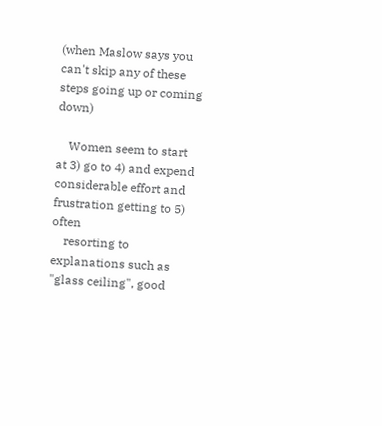(when Maslow says you can't skip any of these steps going up or coming down)

    Women seem to start at 3) go to 4) and expend considerable effort and frustration getting to 5) often
    resorting to explanations such as "glass ceiling", good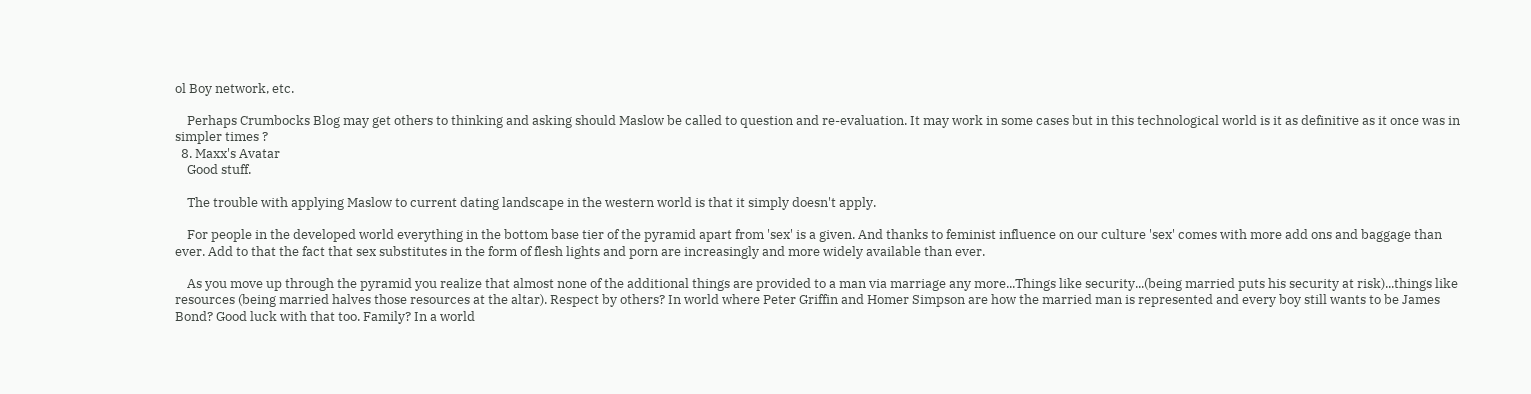ol Boy network, etc.

    Perhaps Crumbocks Blog may get others to thinking and asking should Maslow be called to question and re-evaluation. It may work in some cases but in this technological world is it as definitive as it once was in simpler times ?
  8. Maxx's Avatar
    Good stuff.

    The trouble with applying Maslow to current dating landscape in the western world is that it simply doesn't apply.

    For people in the developed world everything in the bottom base tier of the pyramid apart from 'sex' is a given. And thanks to feminist influence on our culture 'sex' comes with more add ons and baggage than ever. Add to that the fact that sex substitutes in the form of flesh lights and porn are increasingly and more widely available than ever.

    As you move up through the pyramid you realize that almost none of the additional things are provided to a man via marriage any more...Things like security...(being married puts his security at risk)...things like resources (being married halves those resources at the altar). Respect by others? In world where Peter Griffin and Homer Simpson are how the married man is represented and every boy still wants to be James Bond? Good luck with that too. Family? In a world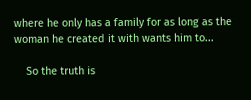where he only has a family for as long as the woman he created it with wants him to...

    So the truth is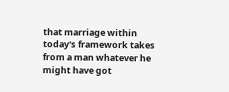that marriage within today's framework takes from a man whatever he might have got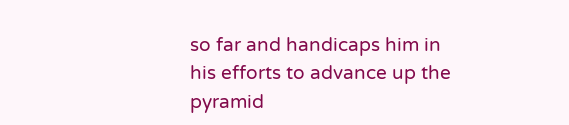so far and handicaps him in his efforts to advance up the pyramid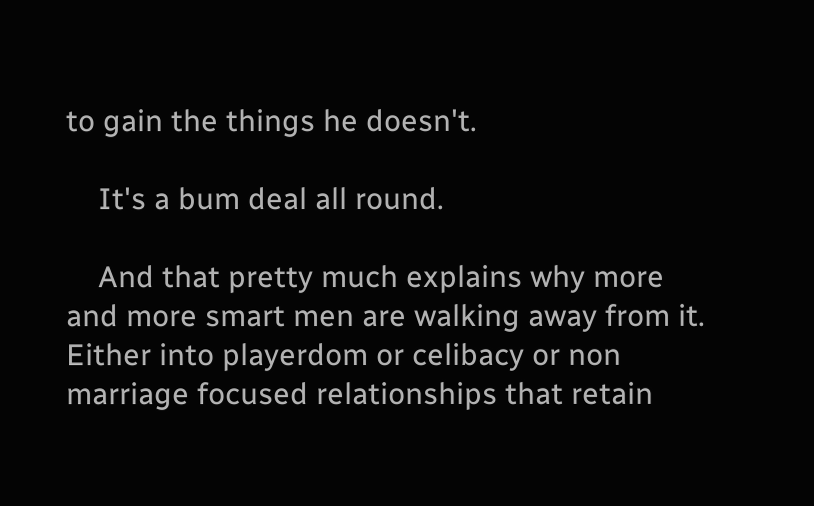to gain the things he doesn't.

    It's a bum deal all round.

    And that pretty much explains why more and more smart men are walking away from it. Either into playerdom or celibacy or non marriage focused relationships that retain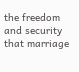the freedom and security that marriage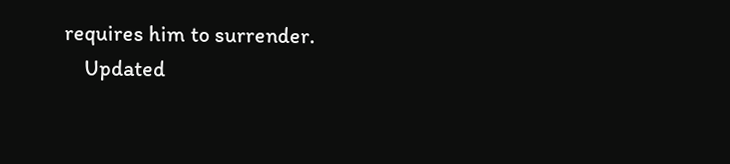requires him to surrender.
    Updated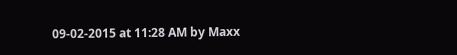09-02-2015 at 11:28 AM by Maxx